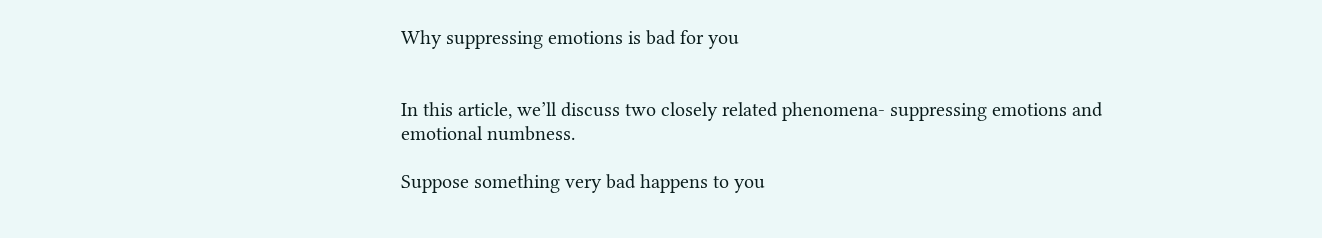Why suppressing emotions is bad for you


In this article, we’ll discuss two closely related phenomena- suppressing emotions and emotional numbness.

Suppose something very bad happens to you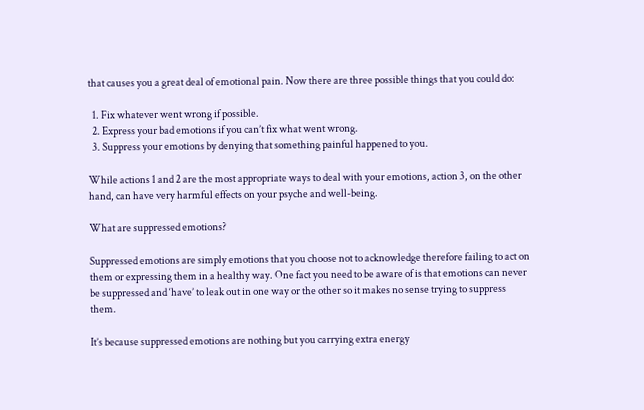that causes you a great deal of emotional pain. Now there are three possible things that you could do:

  1. Fix whatever went wrong if possible.
  2. Express your bad emotions if you can’t fix what went wrong.
  3. Suppress your emotions by denying that something painful happened to you.

While actions 1 and 2 are the most appropriate ways to deal with your emotions, action 3, on the other hand, can have very harmful effects on your psyche and well-being.

What are suppressed emotions?

Suppressed emotions are simply emotions that you choose not to acknowledge therefore failing to act on them or expressing them in a healthy way. One fact you need to be aware of is that emotions can never be suppressed and ‘have’ to leak out in one way or the other so it makes no sense trying to suppress them.

It’s because suppressed emotions are nothing but you carrying extra energy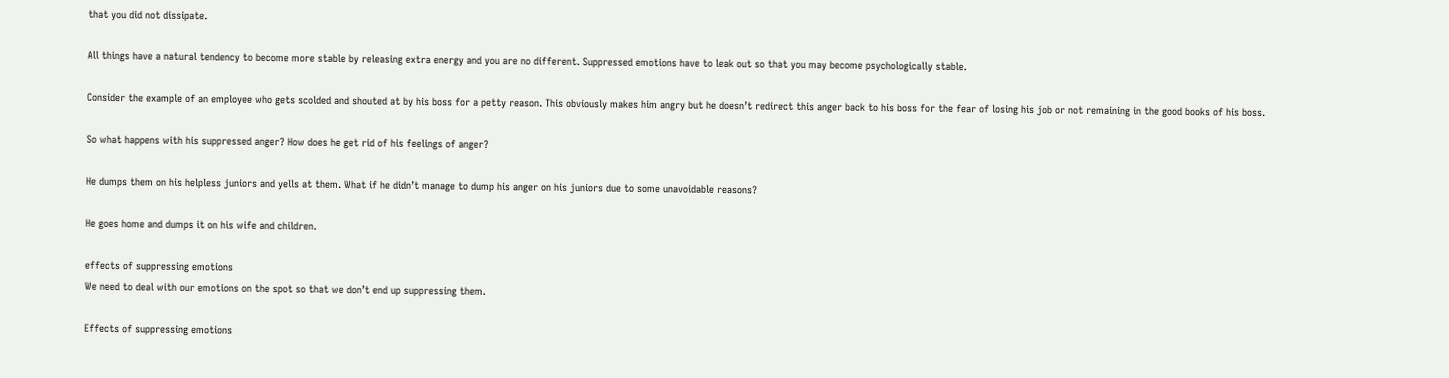that you did not dissipate.

All things have a natural tendency to become more stable by releasing extra energy and you are no different. Suppressed emotions have to leak out so that you may become psychologically stable.

Consider the example of an employee who gets scolded and shouted at by his boss for a petty reason. This obviously makes him angry but he doesn’t redirect this anger back to his boss for the fear of losing his job or not remaining in the good books of his boss.

So what happens with his suppressed anger? How does he get rid of his feelings of anger?

He dumps them on his helpless juniors and yells at them. What if he didn’t manage to dump his anger on his juniors due to some unavoidable reasons?

He goes home and dumps it on his wife and children.

effects of suppressing emotions
We need to deal with our emotions on the spot so that we don’t end up suppressing them.

Effects of suppressing emotions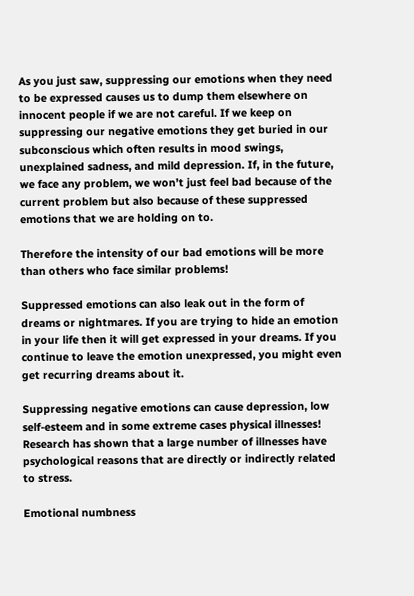As you just saw, suppressing our emotions when they need to be expressed causes us to dump them elsewhere on innocent people if we are not careful. If we keep on suppressing our negative emotions they get buried in our subconscious which often results in mood swings, unexplained sadness, and mild depression. If, in the future, we face any problem, we won’t just feel bad because of the current problem but also because of these suppressed emotions that we are holding on to.

Therefore the intensity of our bad emotions will be more than others who face similar problems!

Suppressed emotions can also leak out in the form of dreams or nightmares. If you are trying to hide an emotion in your life then it will get expressed in your dreams. If you continue to leave the emotion unexpressed, you might even get recurring dreams about it.

Suppressing negative emotions can cause depression, low self-esteem and in some extreme cases physical illnesses! Research has shown that a large number of illnesses have psychological reasons that are directly or indirectly related to stress.

Emotional numbness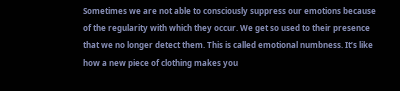Sometimes we are not able to consciously suppress our emotions because of the regularity with which they occur. We get so used to their presence that we no longer detect them. This is called emotional numbness. It’s like how a new piece of clothing makes you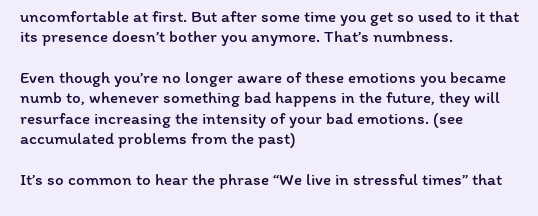uncomfortable at first. But after some time you get so used to it that its presence doesn’t bother you anymore. That’s numbness.

Even though you’re no longer aware of these emotions you became numb to, whenever something bad happens in the future, they will resurface increasing the intensity of your bad emotions. (see accumulated problems from the past)

It’s so common to hear the phrase “We live in stressful times” that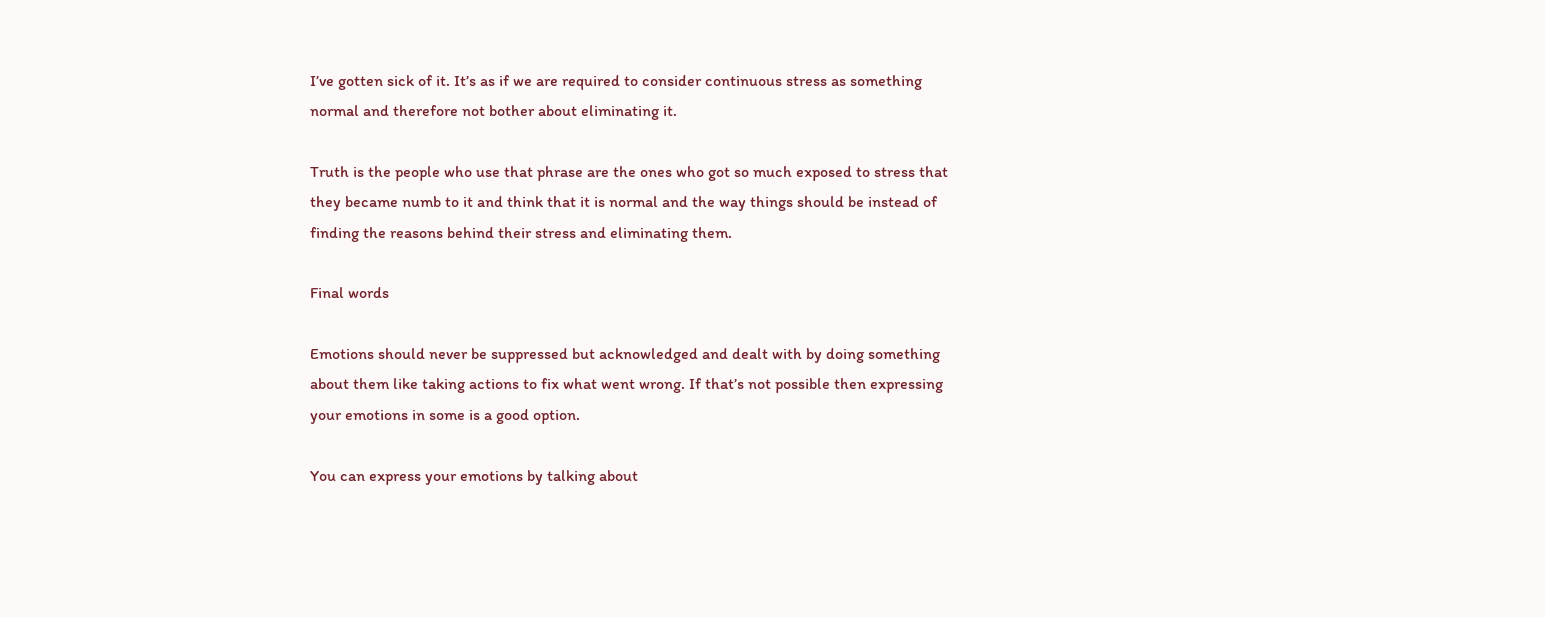I’ve gotten sick of it. It’s as if we are required to consider continuous stress as something normal and therefore not bother about eliminating it.

Truth is the people who use that phrase are the ones who got so much exposed to stress that they became numb to it and think that it is normal and the way things should be instead of finding the reasons behind their stress and eliminating them.

Final words

Emotions should never be suppressed but acknowledged and dealt with by doing something about them like taking actions to fix what went wrong. If that’s not possible then expressing your emotions in some is a good option.

You can express your emotions by talking about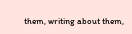them, writing about them,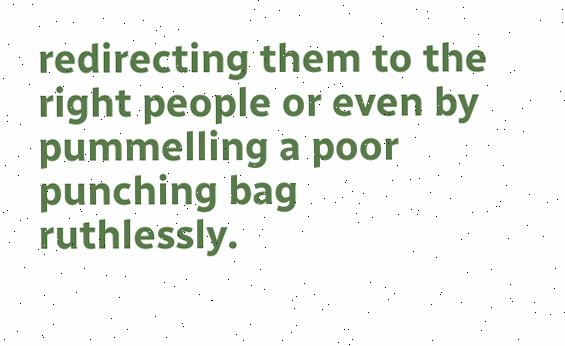redirecting them to the right people or even by pummelling a poor punching bag ruthlessly.